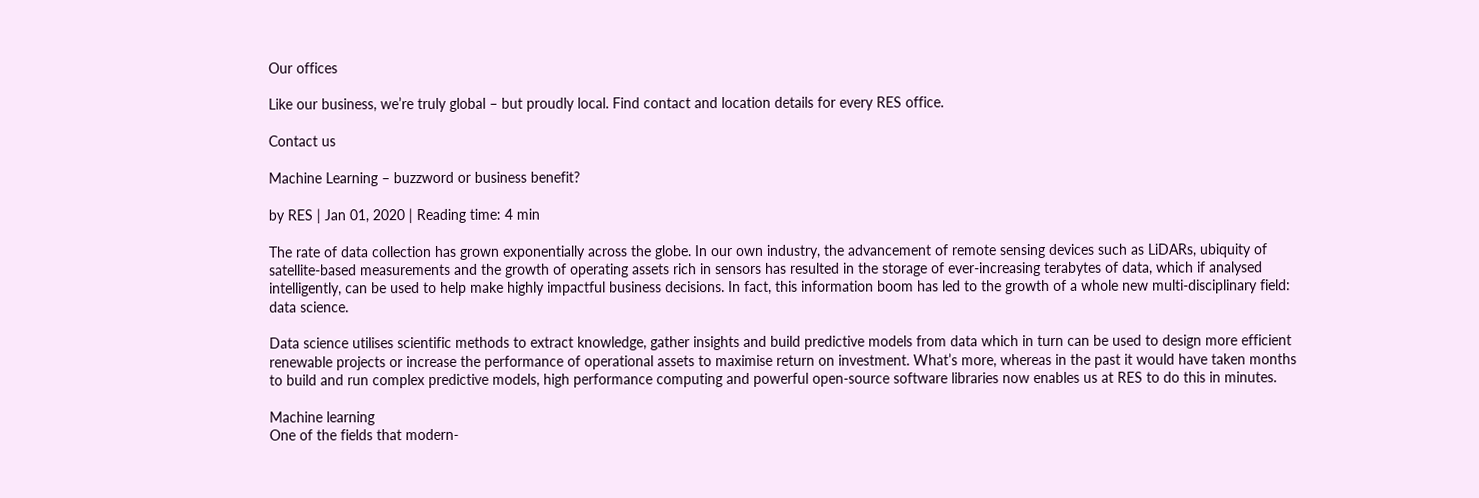Our offices

Like our business, we’re truly global – but proudly local. Find contact and location details for every RES office.

Contact us

Machine Learning – buzzword or business benefit?

by RES | Jan 01, 2020 | Reading time: 4 min

The rate of data collection has grown exponentially across the globe. In our own industry, the advancement of remote sensing devices such as LiDARs, ubiquity of satellite-based measurements and the growth of operating assets rich in sensors has resulted in the storage of ever-increasing terabytes of data, which if analysed intelligently, can be used to help make highly impactful business decisions. In fact, this information boom has led to the growth of a whole new multi-disciplinary field: data science.

Data science utilises scientific methods to extract knowledge, gather insights and build predictive models from data which in turn can be used to design more efficient renewable projects or increase the performance of operational assets to maximise return on investment. What’s more, whereas in the past it would have taken months to build and run complex predictive models, high performance computing and powerful open-source software libraries now enables us at RES to do this in minutes.

Machine learning
One of the fields that modern-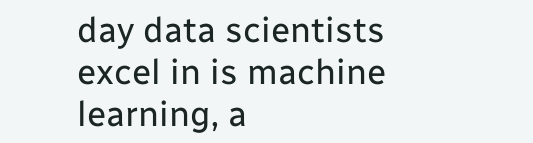day data scientists excel in is machine learning, a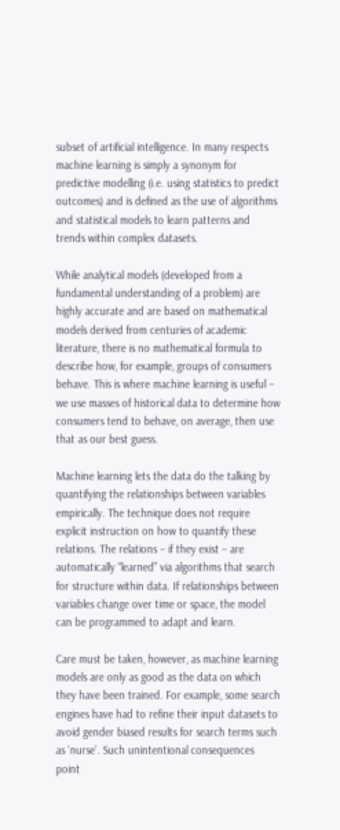subset of artificial intelligence. In many respects machine learning is simply a synonym for predictive modelling (i.e. using statistics to predict outcomes) and is defined as the use of algorithms and statistical models to learn patterns and trends within complex datasets.

While analytical models (developed from a fundamental understanding of a problem) are highly accurate and are based on mathematical models derived from centuries of academic literature, there is no mathematical formula to describe how, for example, groups of consumers behave. This is where machine learning is useful – we use masses of historical data to determine how consumers tend to behave, on average, then use that as our best guess.

Machine learning lets the data do the talking by quantifying the relationships between variables empirically. The technique does not require explicit instruction on how to quantify these relations. The relations – if they exist – are automatically “learned” via algorithms that search for structure within data. If relationships between variables change over time or space, the model can be programmed to adapt and learn.

Care must be taken, however, as machine learning models are only as good as the data on which they have been trained. For example, some search engines have had to refine their input datasets to avoid gender biased results for search terms such as ‘nurse’. Such unintentional consequences point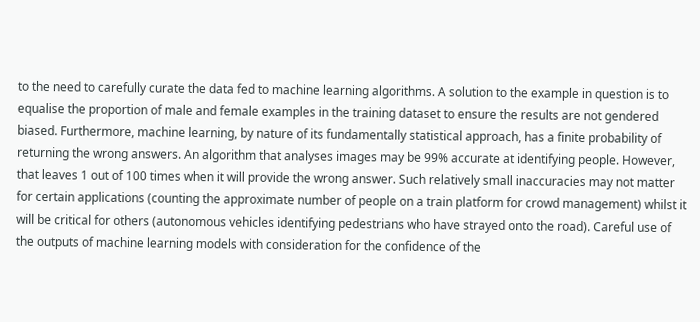to the need to carefully curate the data fed to machine learning algorithms. A solution to the example in question is to equalise the proportion of male and female examples in the training dataset to ensure the results are not gendered biased. Furthermore, machine learning, by nature of its fundamentally statistical approach, has a finite probability of returning the wrong answers. An algorithm that analyses images may be 99% accurate at identifying people. However, that leaves 1 out of 100 times when it will provide the wrong answer. Such relatively small inaccuracies may not matter for certain applications (counting the approximate number of people on a train platform for crowd management) whilst it will be critical for others (autonomous vehicles identifying pedestrians who have strayed onto the road). Careful use of the outputs of machine learning models with consideration for the confidence of the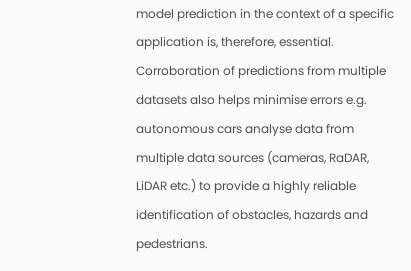model prediction in the context of a specific application is, therefore, essential. Corroboration of predictions from multiple datasets also helps minimise errors e.g. autonomous cars analyse data from multiple data sources (cameras, RaDAR, LiDAR etc.) to provide a highly reliable identification of obstacles, hazards and pedestrians.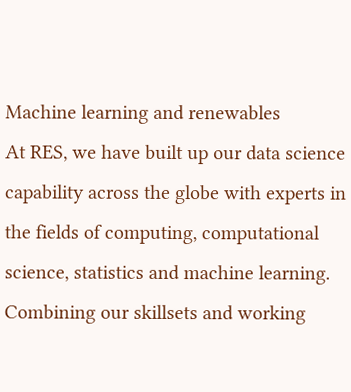Machine learning and renewables
At RES, we have built up our data science capability across the globe with experts in the fields of computing, computational science, statistics and machine learning. Combining our skillsets and working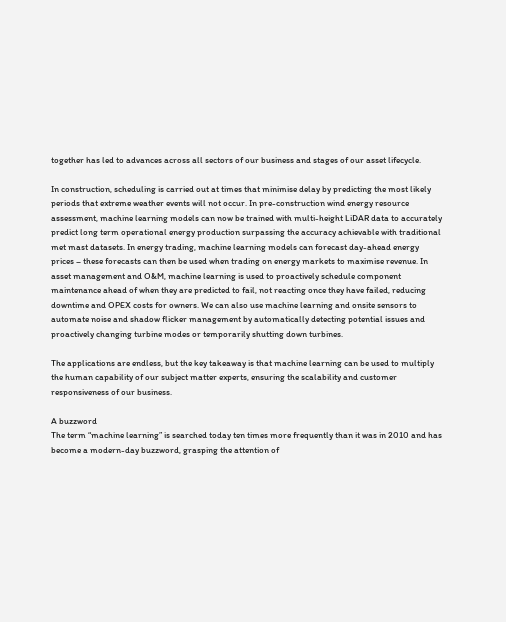together has led to advances across all sectors of our business and stages of our asset lifecycle.

In construction, scheduling is carried out at times that minimise delay by predicting the most likely periods that extreme weather events will not occur. In pre-construction wind energy resource assessment, machine learning models can now be trained with multi-height LiDAR data to accurately predict long term operational energy production surpassing the accuracy achievable with traditional met mast datasets. In energy trading, machine learning models can forecast day-ahead energy prices – these forecasts can then be used when trading on energy markets to maximise revenue. In asset management and O&M, machine learning is used to proactively schedule component maintenance ahead of when they are predicted to fail, not reacting once they have failed, reducing downtime and OPEX costs for owners. We can also use machine learning and onsite sensors to automate noise and shadow flicker management by automatically detecting potential issues and proactively changing turbine modes or temporarily shutting down turbines.

The applications are endless, but the key takeaway is that machine learning can be used to multiply the human capability of our subject matter experts, ensuring the scalability and customer responsiveness of our business.

A buzzword
The term “machine learning” is searched today ten times more frequently than it was in 2010 and has become a modern-day buzzword, grasping the attention of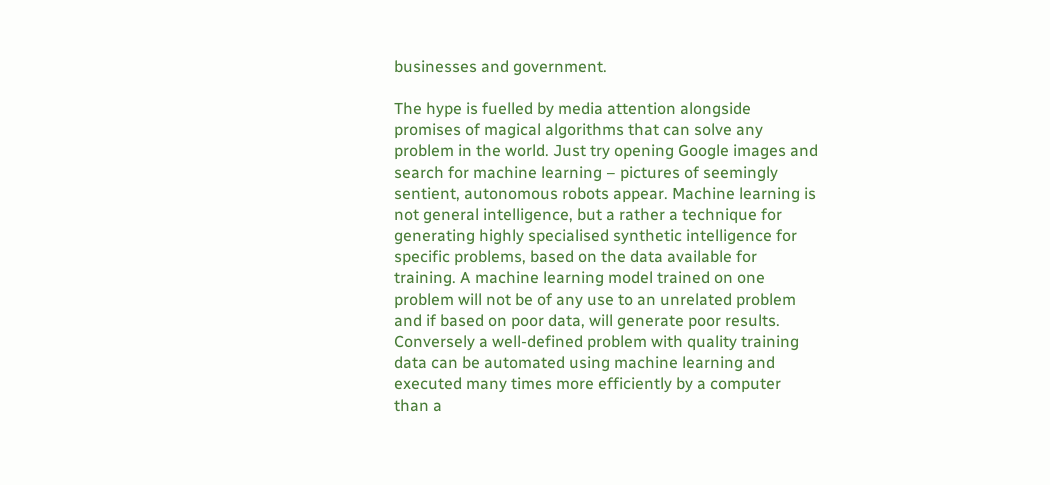businesses and government.

The hype is fuelled by media attention alongside promises of magical algorithms that can solve any problem in the world. Just try opening Google images and search for machine learning – pictures of seemingly sentient, autonomous robots appear. Machine learning is not general intelligence, but a rather a technique for generating highly specialised synthetic intelligence for specific problems, based on the data available for training. A machine learning model trained on one problem will not be of any use to an unrelated problem and if based on poor data, will generate poor results. Conversely a well-defined problem with quality training data can be automated using machine learning and executed many times more efficiently by a computer than a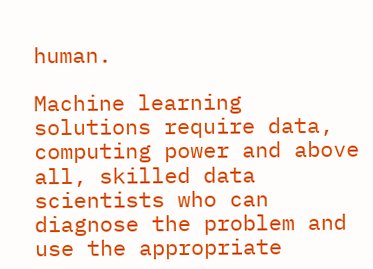human.

Machine learning solutions require data, computing power and above all, skilled data scientists who can diagnose the problem and use the appropriate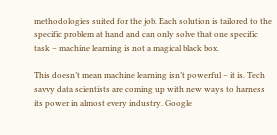methodologies suited for the job. Each solution is tailored to the specific problem at hand and can only solve that one specific task – machine learning is not a magical black box.

This doesn’t mean machine learning isn’t powerful – it is. Tech savvy data scientists are coming up with new ways to harness its power in almost every industry. Google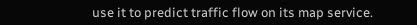use it to predict traffic flow on its map service.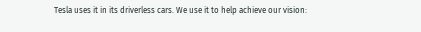Tesla uses it in its driverless cars. We use it to help achieve our vision: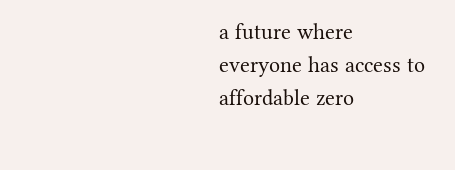a future where everyone has access to affordable zero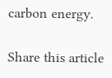carbon energy.

Share this article